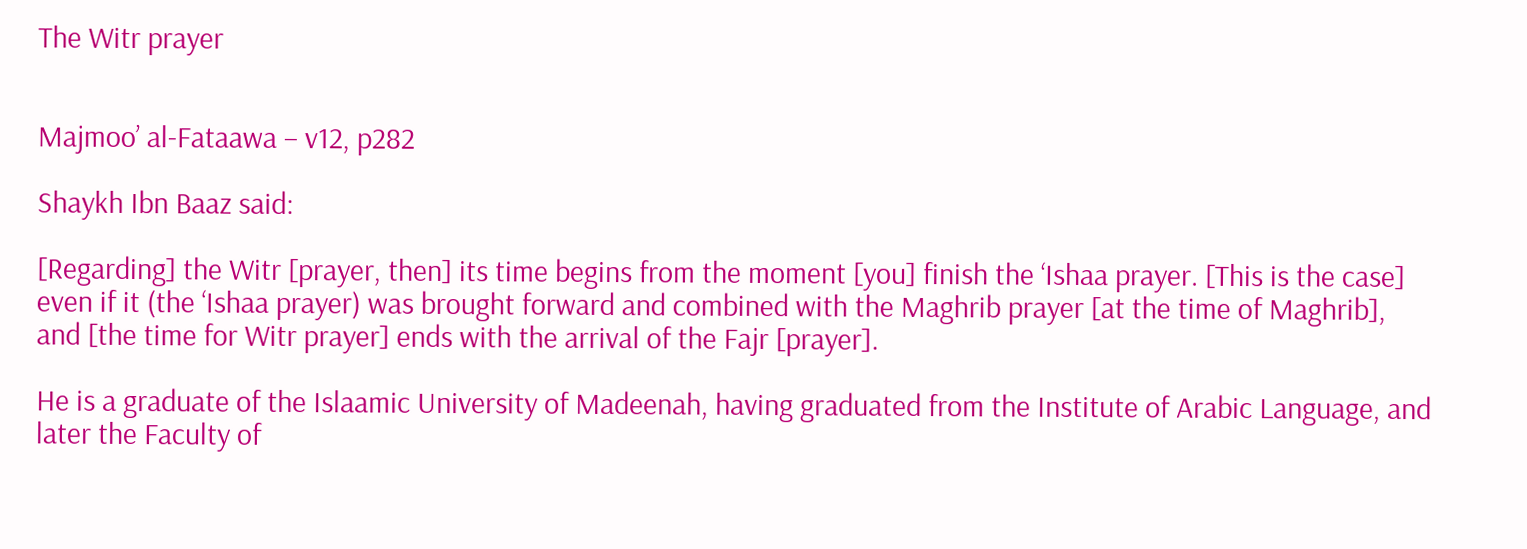The Witr prayer


Majmoo’ al-Fataawa – v12, p282

Shaykh Ibn Baaz said:

[Regarding] the Witr [prayer, then] its time begins from the moment [you] finish the ‘Ishaa prayer. [This is the case] even if it (the ‘Ishaa prayer) was brought forward and combined with the Maghrib prayer [at the time of Maghrib], and [the time for Witr prayer] ends with the arrival of the Fajr [prayer].

He is a graduate of the Islaamic University of Madeenah, having graduated from the Institute of Arabic Language, and later the Faculty of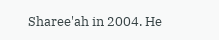Sharee'ah in 2004. He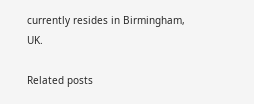currently resides in Birmingham, UK.

Related posts